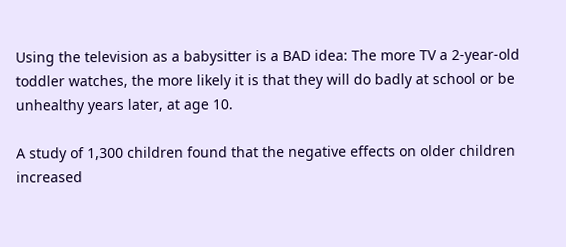Using the television as a babysitter is a BAD idea: The more TV a 2-year-old toddler watches, the more likely it is that they will do badly at school or be unhealthy years later, at age 10.

A study of 1,300 children found that the negative effects on older children increased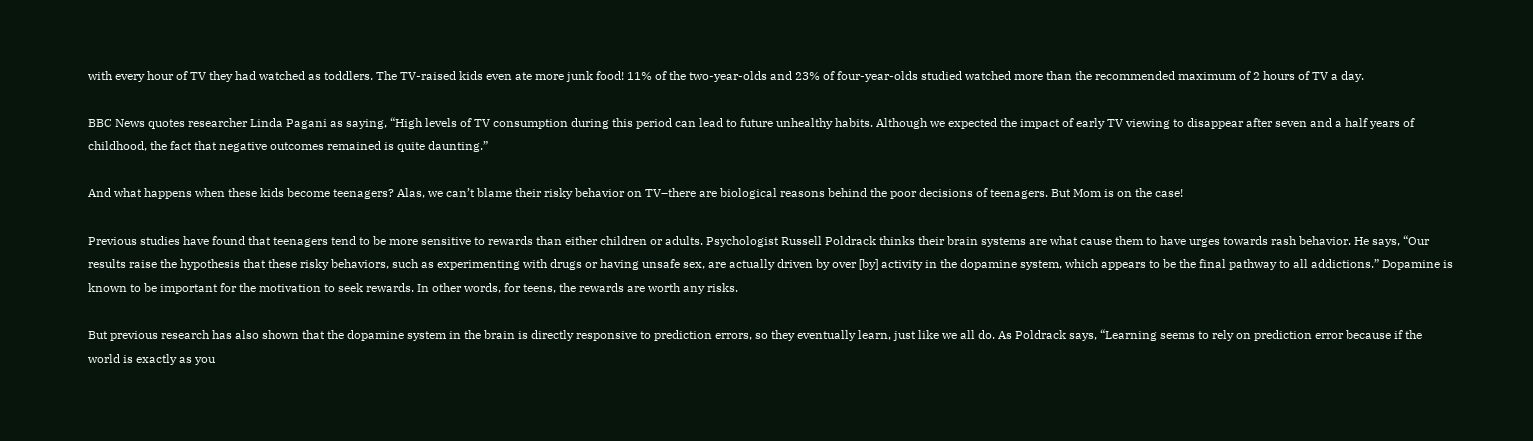with every hour of TV they had watched as toddlers. The TV-raised kids even ate more junk food! 11% of the two-year-olds and 23% of four-year-olds studied watched more than the recommended maximum of 2 hours of TV a day.

BBC News quotes researcher Linda Pagani as saying, “High levels of TV consumption during this period can lead to future unhealthy habits. Although we expected the impact of early TV viewing to disappear after seven and a half years of childhood, the fact that negative outcomes remained is quite daunting.”

And what happens when these kids become teenagers? Alas, we can’t blame their risky behavior on TV–there are biological reasons behind the poor decisions of teenagers. But Mom is on the case!

Previous studies have found that teenagers tend to be more sensitive to rewards than either children or adults. Psychologist Russell Poldrack thinks their brain systems are what cause them to have urges towards rash behavior. He says, “Our results raise the hypothesis that these risky behaviors, such as experimenting with drugs or having unsafe sex, are actually driven by over [by] activity in the dopamine system, which appears to be the final pathway to all addictions.” Dopamine is known to be important for the motivation to seek rewards. In other words, for teens, the rewards are worth any risks.

But previous research has also shown that the dopamine system in the brain is directly responsive to prediction errors, so they eventually learn, just like we all do. As Poldrack says, “Learning seems to rely on prediction error because if the world is exactly as you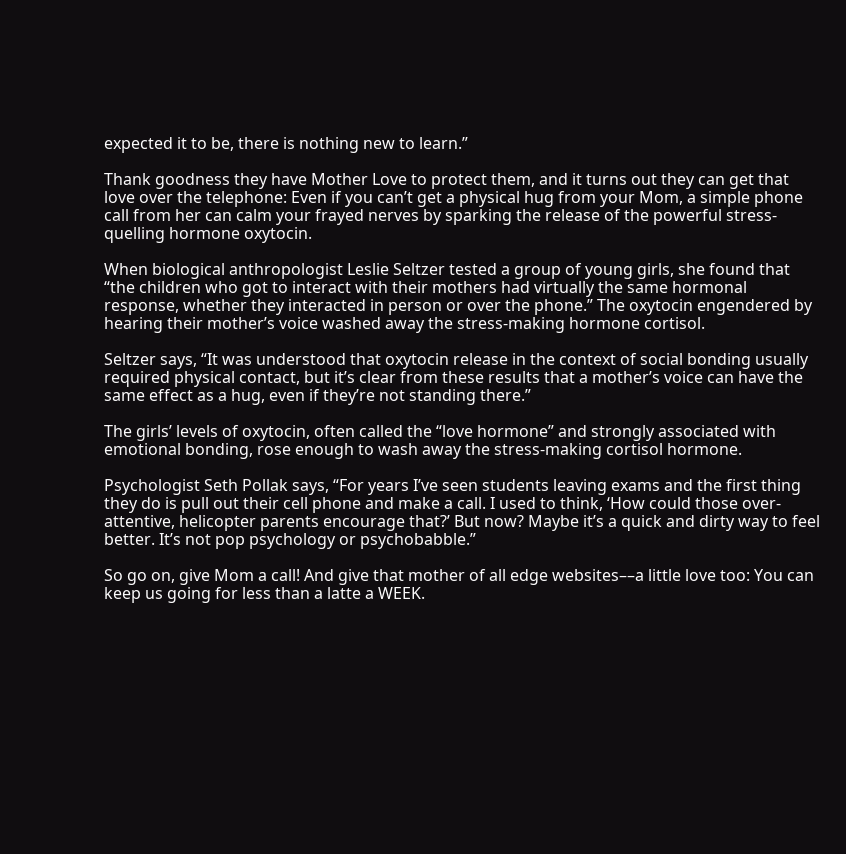expected it to be, there is nothing new to learn.”

Thank goodness they have Mother Love to protect them, and it turns out they can get that love over the telephone: Even if you can’t get a physical hug from your Mom, a simple phone call from her can calm your frayed nerves by sparking the release of the powerful stress-quelling hormone oxytocin.

When biological anthropologist Leslie Seltzer tested a group of young girls, she found that “the children who got to interact with their mothers had virtually the same hormonal response, whether they interacted in person or over the phone.” The oxytocin engendered by hearing their mother’s voice washed away the stress-making hormone cortisol.

Seltzer says, “It was understood that oxytocin release in the context of social bonding usually required physical contact, but it’s clear from these results that a mother’s voice can have the same effect as a hug, even if they’re not standing there.”

The girls’ levels of oxytocin, often called the “love hormone” and strongly associated with emotional bonding, rose enough to wash away the stress-making cortisol hormone.

Psychologist Seth Pollak says, “For years I’ve seen students leaving exams and the first thing they do is pull out their cell phone and make a call. I used to think, ‘How could those over-attentive, helicopter parents encourage that?’ But now? Maybe it’s a quick and dirty way to feel better. It’s not pop psychology or psychobabble.”

So go on, give Mom a call! And give that mother of all edge websites––a little love too: You can keep us going for less than a latte a WEEK.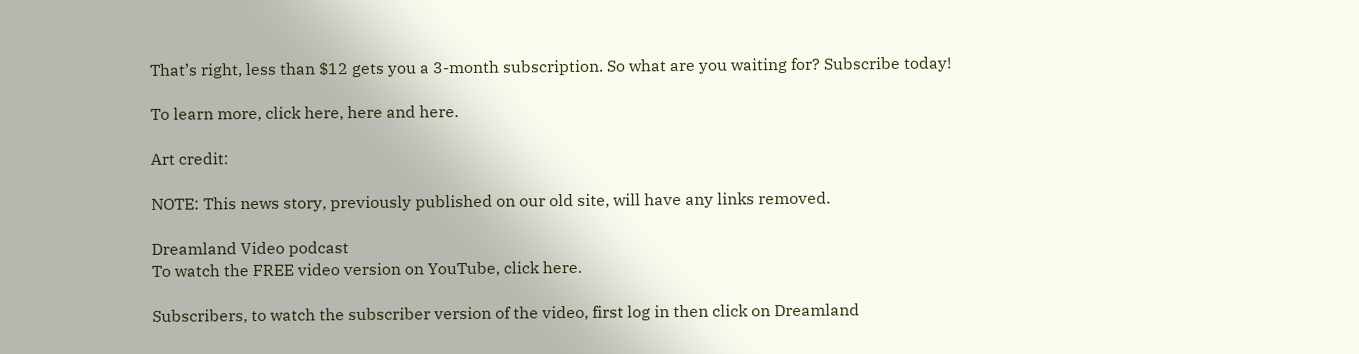That’s right, less than $12 gets you a 3-month subscription. So what are you waiting for? Subscribe today!

To learn more, click here, here and here.

Art credit:

NOTE: This news story, previously published on our old site, will have any links removed.

Dreamland Video podcast
To watch the FREE video version on YouTube, click here.

Subscribers, to watch the subscriber version of the video, first log in then click on Dreamland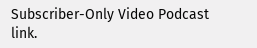Subscriber-Only Video Podcast link.